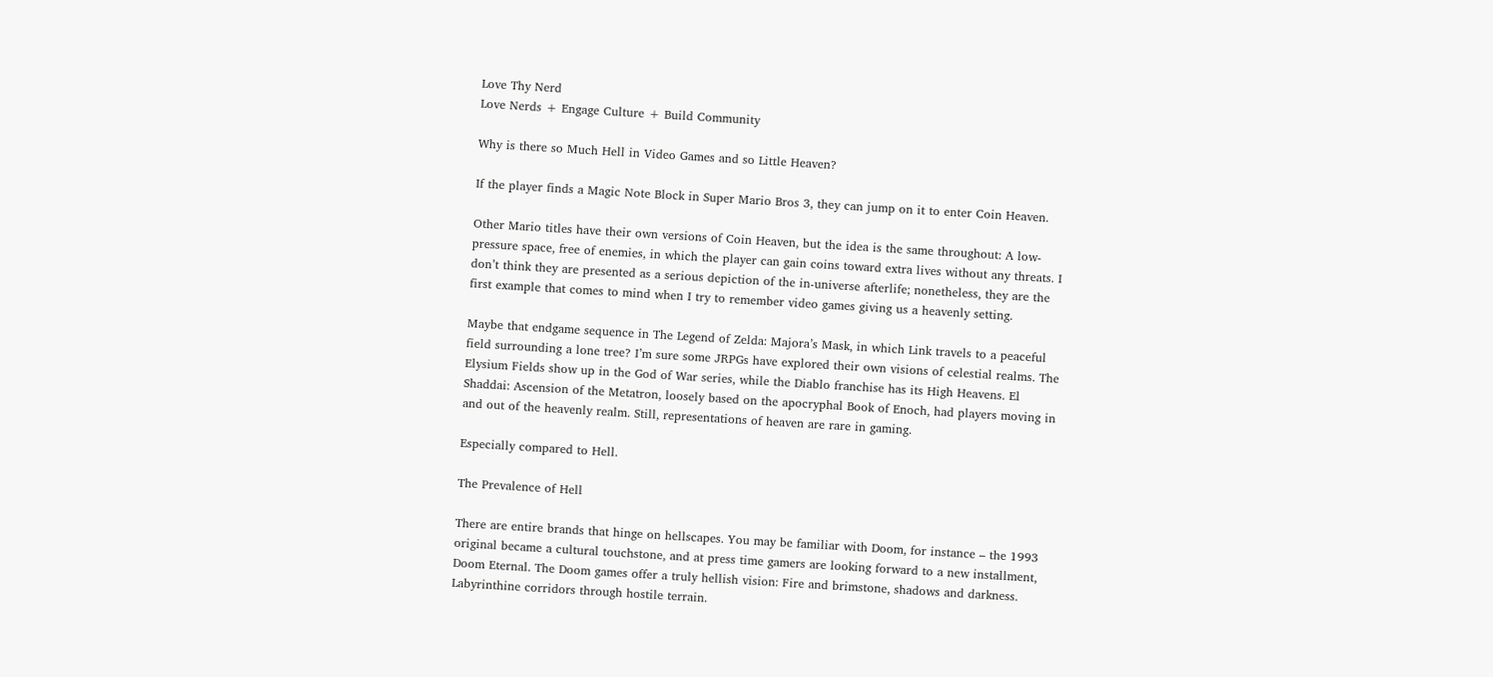Love Thy Nerd
Love Nerds + Engage Culture + Build Community

Why is there so Much Hell in Video Games and so Little Heaven?

If the player finds a Magic Note Block in Super Mario Bros 3, they can jump on it to enter Coin Heaven.

Other Mario titles have their own versions of Coin Heaven, but the idea is the same throughout: A low-pressure space, free of enemies, in which the player can gain coins toward extra lives without any threats. I don’t think they are presented as a serious depiction of the in-universe afterlife; nonetheless, they are the first example that comes to mind when I try to remember video games giving us a heavenly setting.

Maybe that endgame sequence in The Legend of Zelda: Majora’s Mask, in which Link travels to a peaceful field surrounding a lone tree? I’m sure some JRPGs have explored their own visions of celestial realms. The Elysium Fields show up in the God of War series, while the Diablo franchise has its High Heavens. El Shaddai: Ascension of the Metatron, loosely based on the apocryphal Book of Enoch, had players moving in and out of the heavenly realm. Still, representations of heaven are rare in gaming.

Especially compared to Hell.

The Prevalence of Hell

There are entire brands that hinge on hellscapes. You may be familiar with Doom, for instance – the 1993 original became a cultural touchstone, and at press time gamers are looking forward to a new installment, Doom Eternal. The Doom games offer a truly hellish vision: Fire and brimstone, shadows and darkness. Labyrinthine corridors through hostile terrain.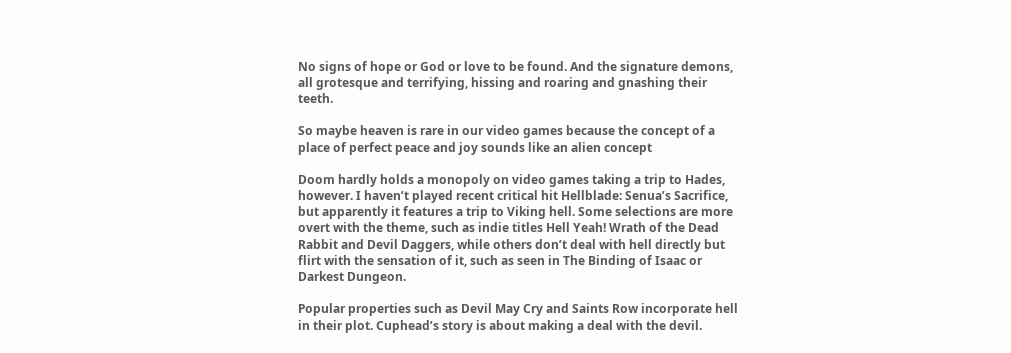No signs of hope or God or love to be found. And the signature demons, all grotesque and terrifying, hissing and roaring and gnashing their teeth.

So maybe heaven is rare in our video games because the concept of a place of perfect peace and joy sounds like an alien concept

Doom hardly holds a monopoly on video games taking a trip to Hades, however. I haven’t played recent critical hit Hellblade: Senua’s Sacrifice, but apparently it features a trip to Viking hell. Some selections are more overt with the theme, such as indie titles Hell Yeah! Wrath of the Dead Rabbit and Devil Daggers, while others don’t deal with hell directly but flirt with the sensation of it, such as seen in The Binding of Isaac or Darkest Dungeon.

Popular properties such as Devil May Cry and Saints Row incorporate hell in their plot. Cuphead’s story is about making a deal with the devil.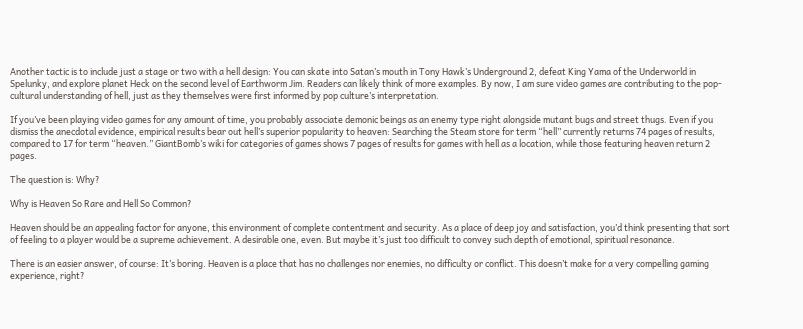Another tactic is to include just a stage or two with a hell design: You can skate into Satan’s mouth in Tony Hawk’s Underground 2, defeat King Yama of the Underworld in Spelunky, and explore planet Heck on the second level of Earthworm Jim. Readers can likely think of more examples. By now, I am sure video games are contributing to the pop-cultural understanding of hell, just as they themselves were first informed by pop culture’s interpretation.

If you’ve been playing video games for any amount of time, you probably associate demonic beings as an enemy type right alongside mutant bugs and street thugs. Even if you dismiss the anecdotal evidence, empirical results bear out hell’s superior popularity to heaven: Searching the Steam store for term “hell” currently returns 74 pages of results, compared to 17 for term “heaven.” GiantBomb’s wiki for categories of games shows 7 pages of results for games with hell as a location, while those featuring heaven return 2 pages.

The question is: Why?

Why is Heaven So Rare and Hell So Common?

Heaven should be an appealing factor for anyone, this environment of complete contentment and security. As a place of deep joy and satisfaction, you’d think presenting that sort of feeling to a player would be a supreme achievement. A desirable one, even. But maybe it’s just too difficult to convey such depth of emotional, spiritual resonance.

There is an easier answer, of course: It’s boring. Heaven is a place that has no challenges nor enemies, no difficulty or conflict. This doesn’t make for a very compelling gaming experience, right?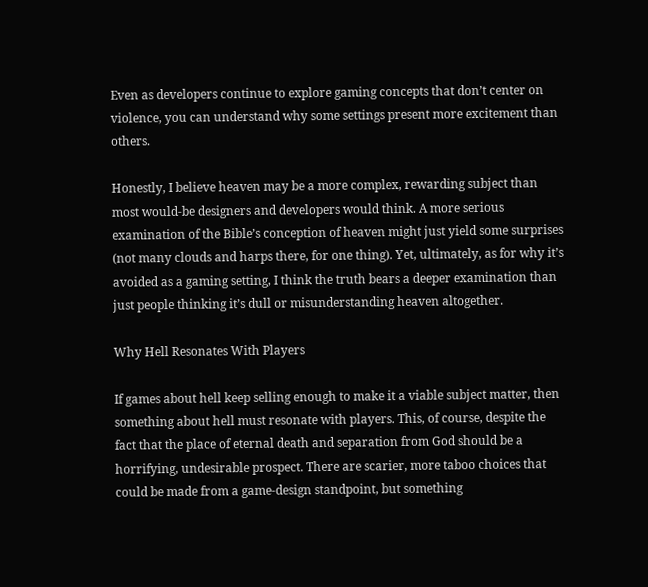Even as developers continue to explore gaming concepts that don’t center on violence, you can understand why some settings present more excitement than others.

Honestly, I believe heaven may be a more complex, rewarding subject than most would-be designers and developers would think. A more serious examination of the Bible’s conception of heaven might just yield some surprises (not many clouds and harps there, for one thing). Yet, ultimately, as for why it’s avoided as a gaming setting, I think the truth bears a deeper examination than just people thinking it’s dull or misunderstanding heaven altogether.

Why Hell Resonates With Players

If games about hell keep selling enough to make it a viable subject matter, then something about hell must resonate with players. This, of course, despite the fact that the place of eternal death and separation from God should be a horrifying, undesirable prospect. There are scarier, more taboo choices that could be made from a game-design standpoint, but something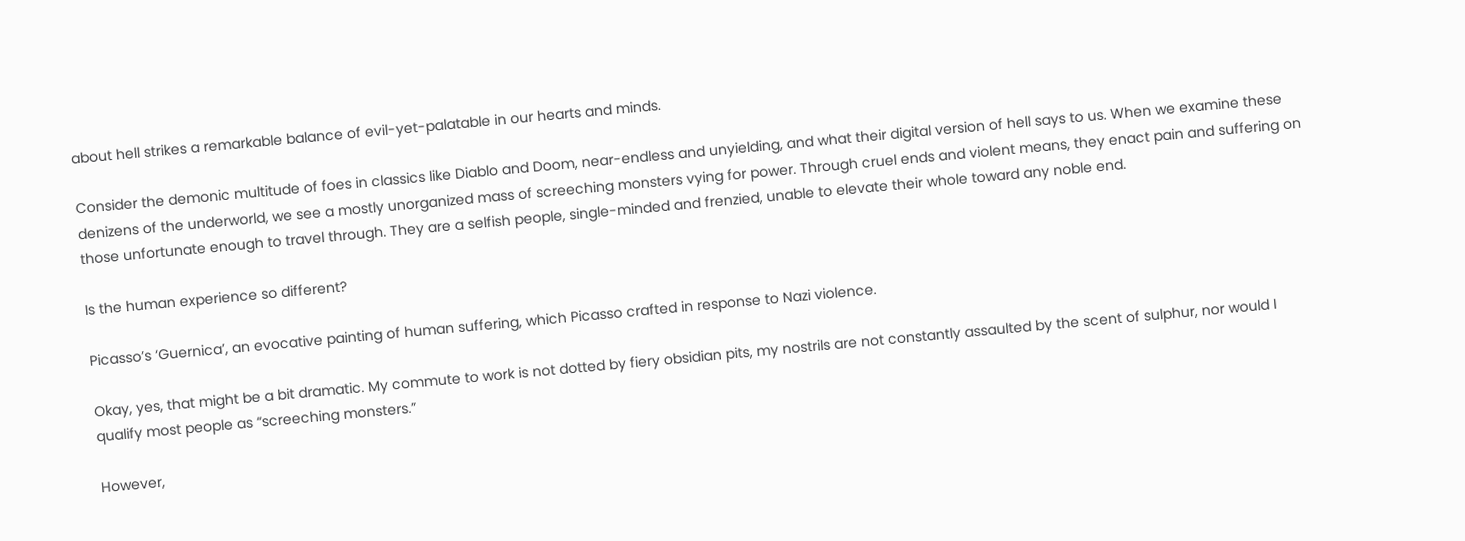about hell strikes a remarkable balance of evil-yet-palatable in our hearts and minds.

Consider the demonic multitude of foes in classics like Diablo and Doom, near-endless and unyielding, and what their digital version of hell says to us. When we examine these denizens of the underworld, we see a mostly unorganized mass of screeching monsters vying for power. Through cruel ends and violent means, they enact pain and suffering on those unfortunate enough to travel through. They are a selfish people, single-minded and frenzied, unable to elevate their whole toward any noble end.

Is the human experience so different?

Picasso’s ‘Guernica’, an evocative painting of human suffering, which Picasso crafted in response to Nazi violence.

Okay, yes, that might be a bit dramatic. My commute to work is not dotted by fiery obsidian pits, my nostrils are not constantly assaulted by the scent of sulphur, nor would I qualify most people as “screeching monsters.”

However,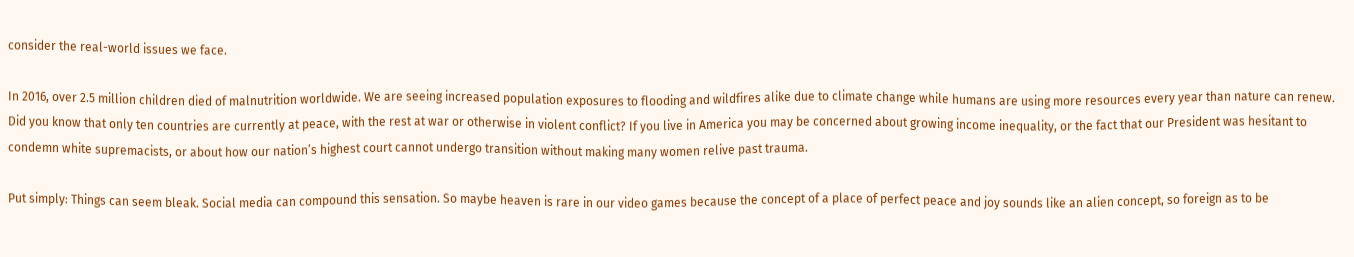consider the real-world issues we face.

In 2016, over 2.5 million children died of malnutrition worldwide. We are seeing increased population exposures to flooding and wildfires alike due to climate change while humans are using more resources every year than nature can renew. Did you know that only ten countries are currently at peace, with the rest at war or otherwise in violent conflict? If you live in America you may be concerned about growing income inequality, or the fact that our President was hesitant to condemn white supremacists, or about how our nation’s highest court cannot undergo transition without making many women relive past trauma.

Put simply: Things can seem bleak. Social media can compound this sensation. So maybe heaven is rare in our video games because the concept of a place of perfect peace and joy sounds like an alien concept, so foreign as to be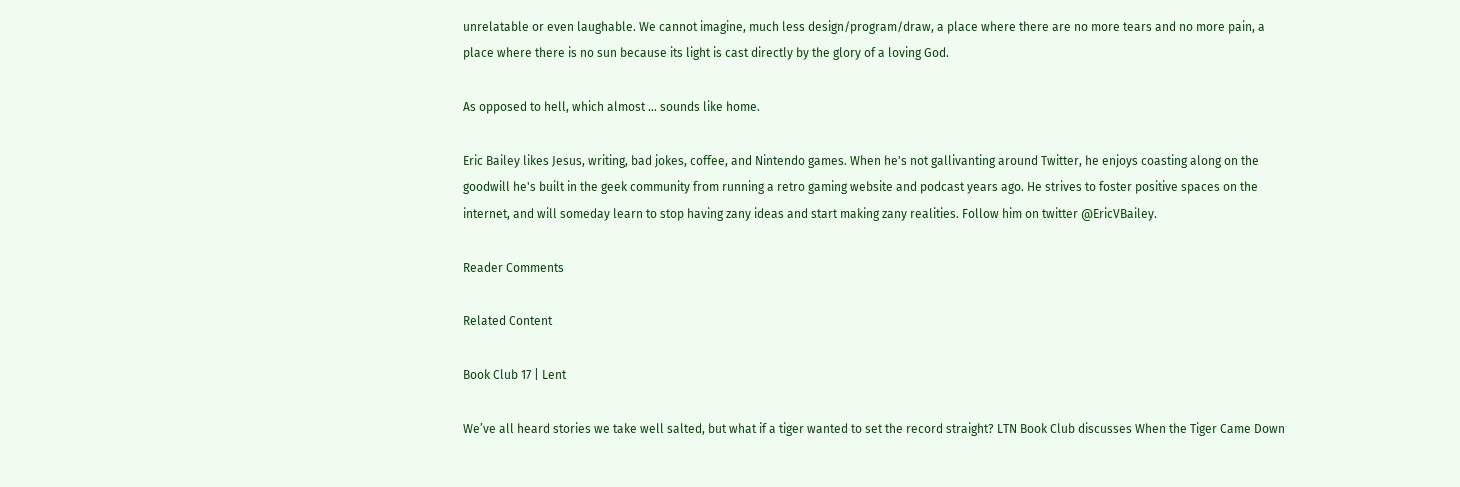unrelatable or even laughable. We cannot imagine, much less design/program/draw, a place where there are no more tears and no more pain, a place where there is no sun because its light is cast directly by the glory of a loving God.

As opposed to hell, which almost … sounds like home.

Eric Bailey likes Jesus, writing, bad jokes, coffee, and Nintendo games. When he's not gallivanting around Twitter, he enjoys coasting along on the goodwill he's built in the geek community from running a retro gaming website and podcast years ago. He strives to foster positive spaces on the internet, and will someday learn to stop having zany ideas and start making zany realities. Follow him on twitter @EricVBailey.

Reader Comments

Related Content

Book Club 17 | Lent

We’ve all heard stories we take well salted, but what if a tiger wanted to set the record straight? LTN Book Club discusses When the Tiger Came Down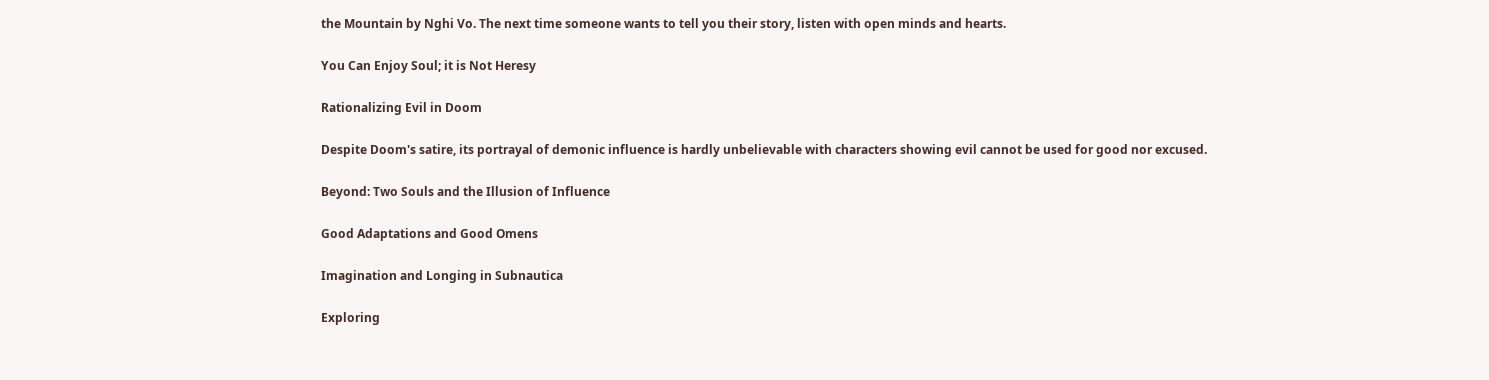the Mountain by Nghi Vo. The next time someone wants to tell you their story, listen with open minds and hearts.

You Can Enjoy Soul; it is Not Heresy

Rationalizing Evil in Doom

Despite Doom's satire, its portrayal of demonic influence is hardly unbelievable with characters showing evil cannot be used for good nor excused.

Beyond: Two Souls and the Illusion of Influence

Good Adaptations and Good Omens

Imagination and Longing in Subnautica

Exploring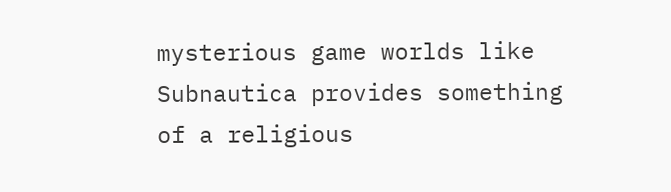mysterious game worlds like Subnautica provides something of a religious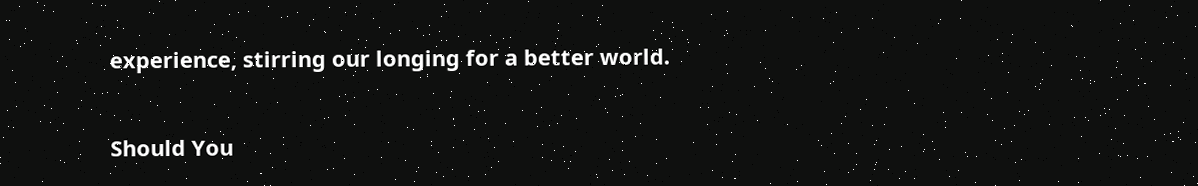experience, stirring our longing for a better world.

Should You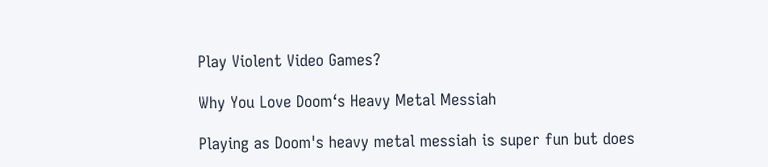Play Violent Video Games?

Why You Love Doom‘s Heavy Metal Messiah

Playing as Doom's heavy metal messiah is super fun but does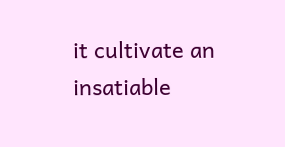it cultivate an insatiable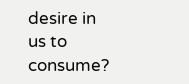desire in us to consume?